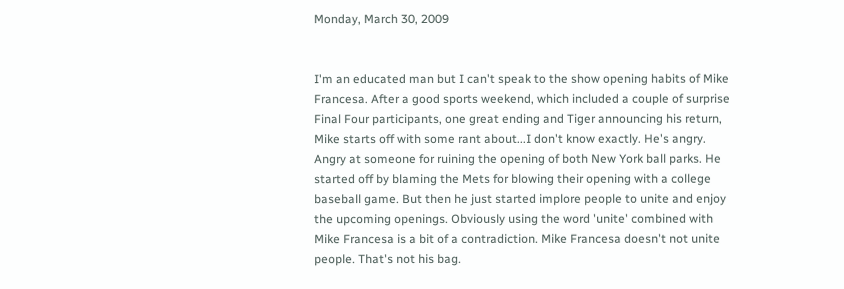Monday, March 30, 2009


I'm an educated man but I can't speak to the show opening habits of Mike Francesa. After a good sports weekend, which included a couple of surprise Final Four participants, one great ending and Tiger announcing his return, Mike starts off with some rant about...I don't know exactly. He's angry. Angry at someone for ruining the opening of both New York ball parks. He started off by blaming the Mets for blowing their opening with a college baseball game. But then he just started implore people to unite and enjoy the upcoming openings. Obviously using the word 'unite' combined with Mike Francesa is a bit of a contradiction. Mike Francesa doesn't not unite people. That's not his bag.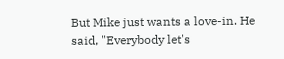But Mike just wants a love-in. He said, "Everybody let's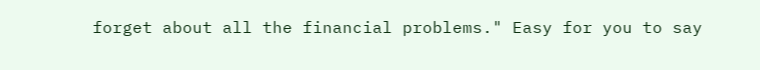forget about all the financial problems." Easy for you to say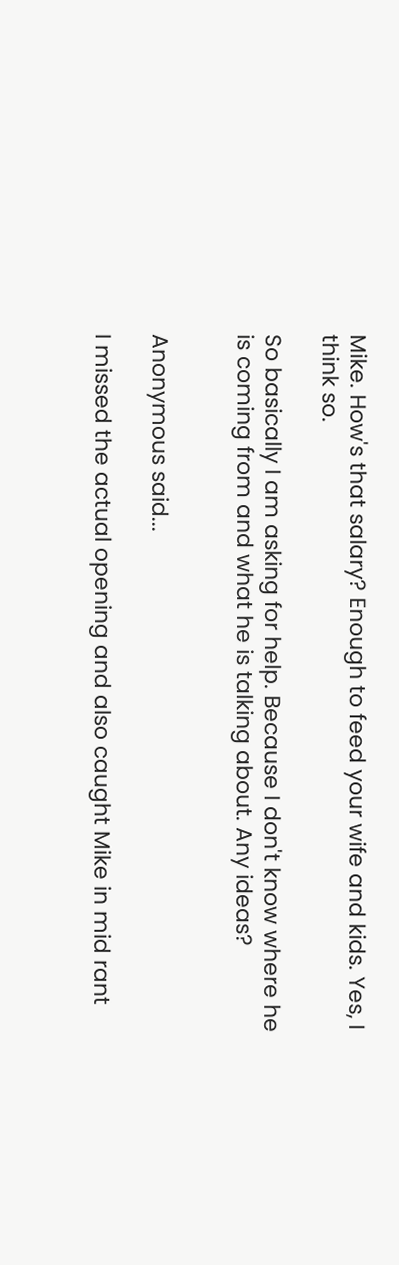Mike. How's that salary? Enough to feed your wife and kids. Yes, I think so.

So basically I am asking for help. Because I don't know where he is coming from and what he is talking about. Any ideas?


Anonymous said...

I missed the actual opening and also caught Mike in mid rant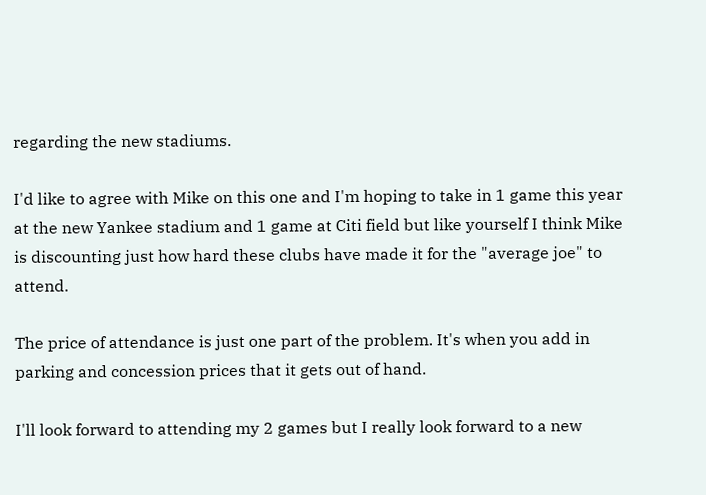regarding the new stadiums.

I'd like to agree with Mike on this one and I'm hoping to take in 1 game this year at the new Yankee stadium and 1 game at Citi field but like yourself I think Mike is discounting just how hard these clubs have made it for the "average joe" to attend.

The price of attendance is just one part of the problem. It's when you add in parking and concession prices that it gets out of hand.

I'll look forward to attending my 2 games but I really look forward to a new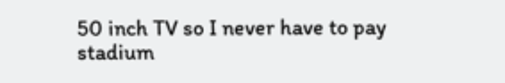50 inch TV so I never have to pay stadium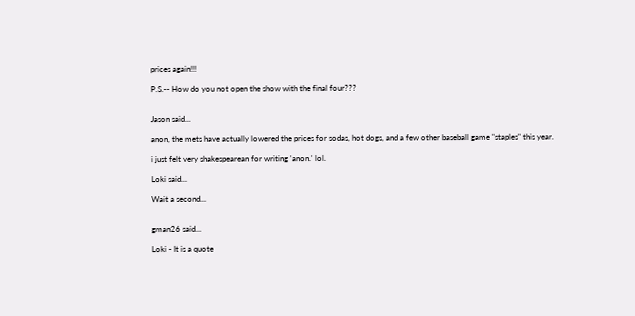prices again!!!

P.S.-- How do you not open the show with the final four???


Jason said...

anon, the mets have actually lowered the prices for sodas, hot dogs, and a few other baseball game "staples" this year.

i just felt very shakespearean for writing 'anon.' lol.

Loki said...

Wait a second...


gman26 said...

Loki - It is a quote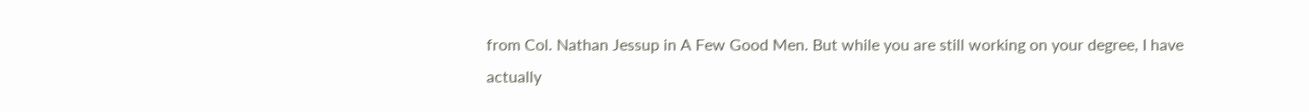from Col. Nathan Jessup in A Few Good Men. But while you are still working on your degree, I have actually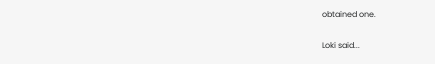obtained one.

Loki said...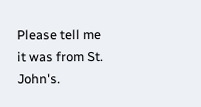Please tell me it was from St. John's.